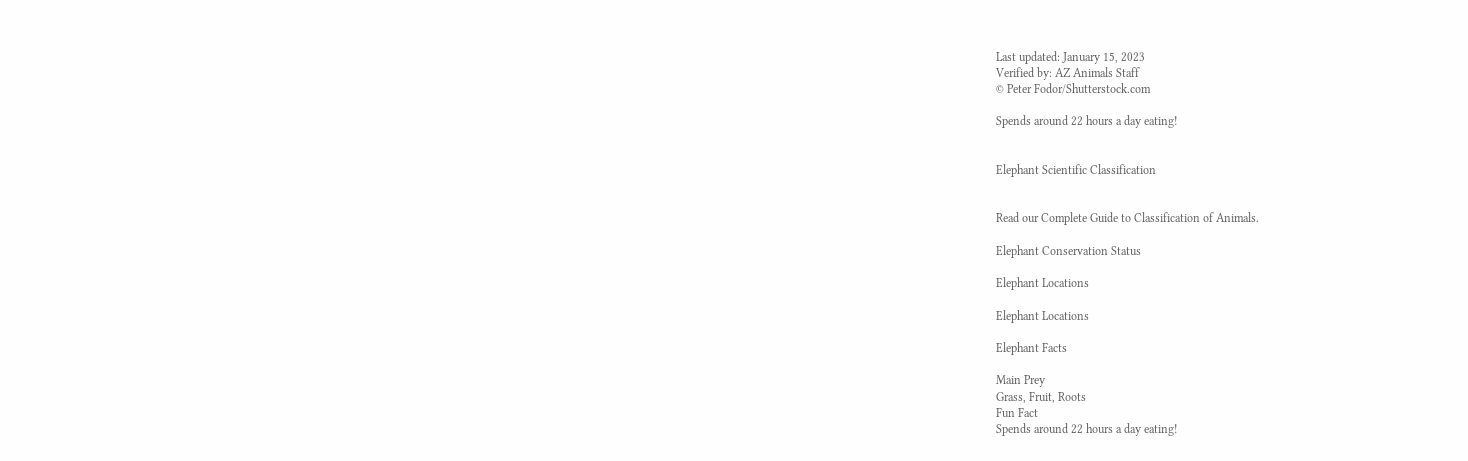Last updated: January 15, 2023
Verified by: AZ Animals Staff
© Peter Fodor/Shutterstock.com

Spends around 22 hours a day eating!


Elephant Scientific Classification


Read our Complete Guide to Classification of Animals.

Elephant Conservation Status

Elephant Locations

Elephant Locations

Elephant Facts

Main Prey
Grass, Fruit, Roots
Fun Fact
Spends around 22 hours a day eating!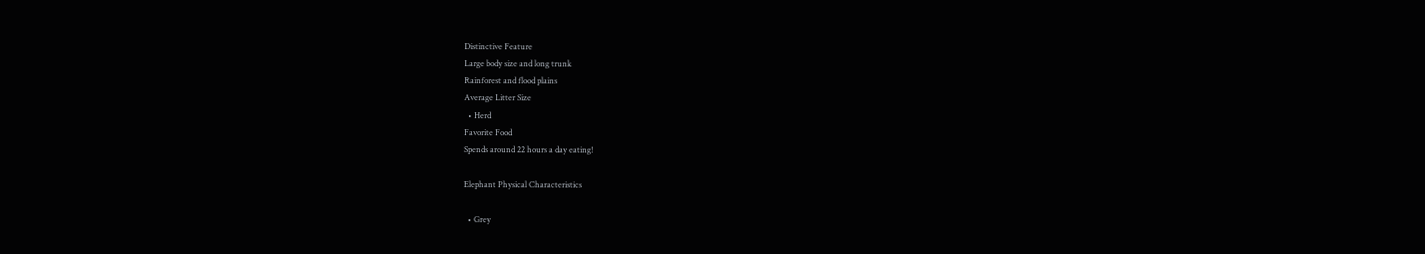Distinctive Feature
Large body size and long trunk
Rainforest and flood plains
Average Litter Size
  • Herd
Favorite Food
Spends around 22 hours a day eating!

Elephant Physical Characteristics

  • Grey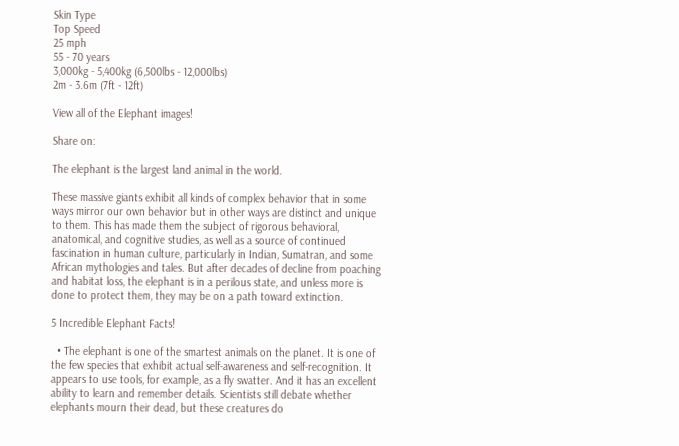Skin Type
Top Speed
25 mph
55 - 70 years
3,000kg - 5,400kg (6,500lbs - 12,000lbs)
2m - 3.6m (7ft - 12ft)

View all of the Elephant images!

Share on:

The elephant is the largest land animal in the world.

These massive giants exhibit all kinds of complex behavior that in some ways mirror our own behavior but in other ways are distinct and unique to them. This has made them the subject of rigorous behavioral, anatomical, and cognitive studies, as well as a source of continued fascination in human culture, particularly in Indian, Sumatran, and some African mythologies and tales. But after decades of decline from poaching and habitat loss, the elephant is in a perilous state, and unless more is done to protect them, they may be on a path toward extinction.

5 Incredible Elephant Facts!

  • The elephant is one of the smartest animals on the planet. It is one of the few species that exhibit actual self-awareness and self-recognition. It appears to use tools, for example, as a fly swatter. And it has an excellent ability to learn and remember details. Scientists still debate whether elephants mourn their dead, but these creatures do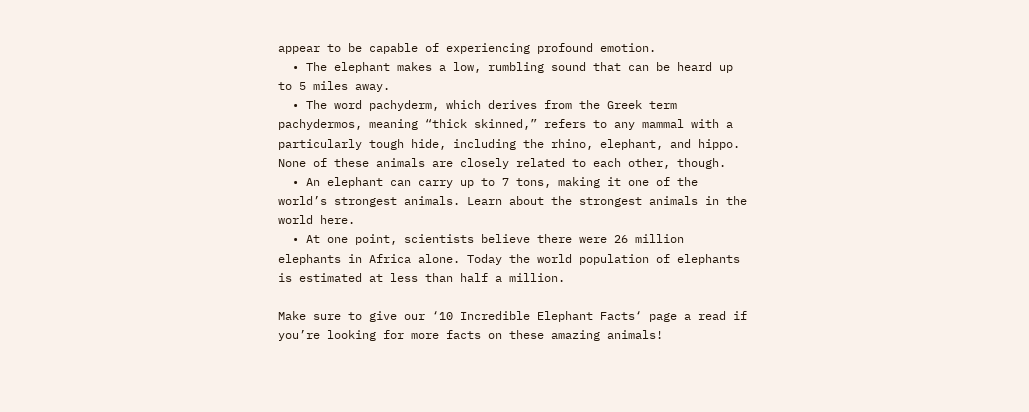appear to be capable of experiencing profound emotion.
  • The elephant makes a low, rumbling sound that can be heard up to 5 miles away.
  • The word pachyderm, which derives from the Greek term pachydermos, meaning “thick skinned,” refers to any mammal with a particularly tough hide, including the rhino, elephant, and hippo. None of these animals are closely related to each other, though.
  • An elephant can carry up to 7 tons, making it one of the world’s strongest animals. Learn about the strongest animals in the world here.
  • At one point, scientists believe there were 26 million elephants in Africa alone. Today the world population of elephants is estimated at less than half a million.

Make sure to give our ‘10 Incredible Elephant Facts‘ page a read if you’re looking for more facts on these amazing animals!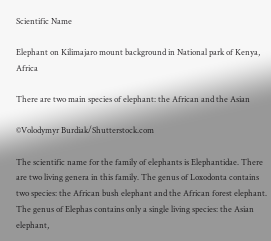Scientific Name

Elephant on Kilimajaro mount background in National park of Kenya, Africa

There are two main species of elephant: the African and the Asian

©Volodymyr Burdiak/Shutterstock.com

The scientific name for the family of elephants is Elephantidae. There are two living genera in this family. The genus of Loxodonta contains two species: the African bush elephant and the African forest elephant. The genus of Elephas contains only a single living species: the Asian elephant,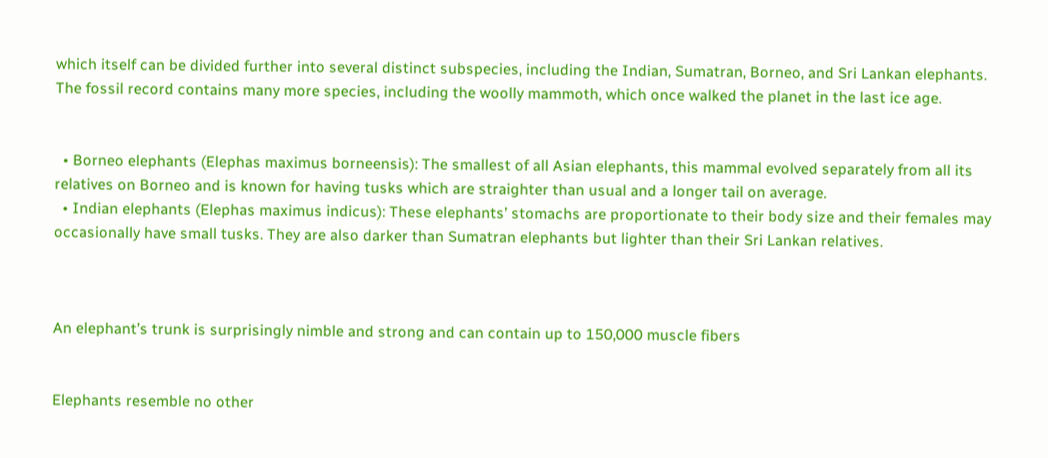which itself can be divided further into several distinct subspecies, including the Indian, Sumatran, Borneo, and Sri Lankan elephants. The fossil record contains many more species, including the woolly mammoth, which once walked the planet in the last ice age.


  • Borneo elephants (Elephas maximus borneensis): The smallest of all Asian elephants, this mammal evolved separately from all its relatives on Borneo and is known for having tusks which are straighter than usual and a longer tail on average.
  • Indian elephants (Elephas maximus indicus): These elephants’ stomachs are proportionate to their body size and their females may occasionally have small tusks. They are also darker than Sumatran elephants but lighter than their Sri Lankan relatives.



An elephant’s trunk is surprisingly nimble and strong and can contain up to 150,000 muscle fibers


Elephants resemble no other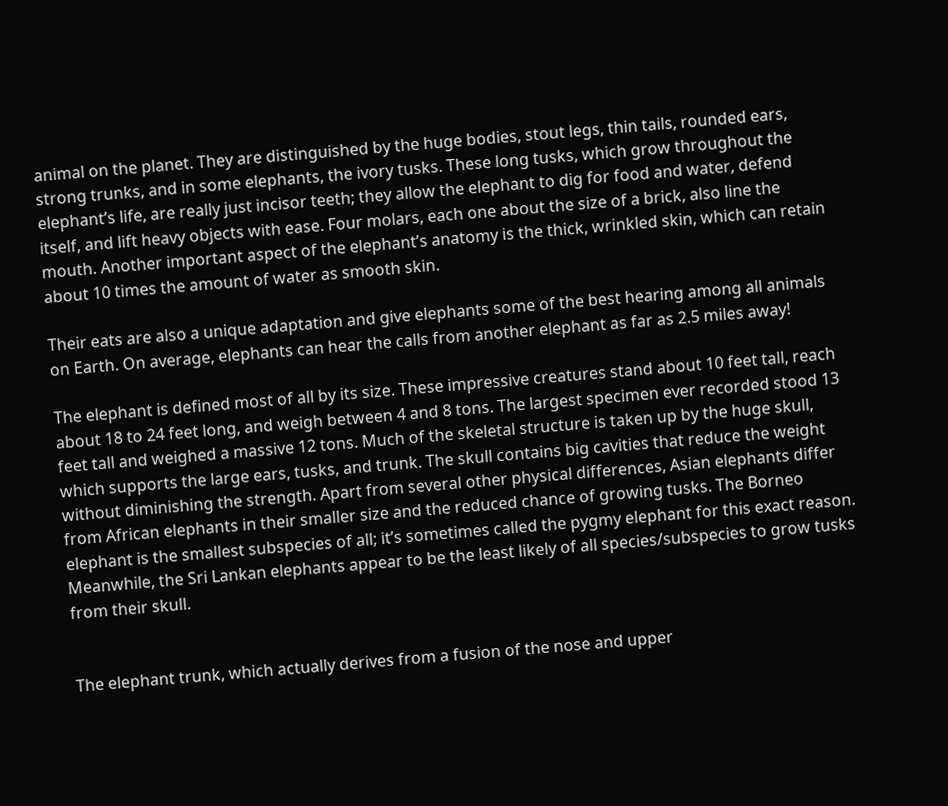animal on the planet. They are distinguished by the huge bodies, stout legs, thin tails, rounded ears, strong trunks, and in some elephants, the ivory tusks. These long tusks, which grow throughout the elephant’s life, are really just incisor teeth; they allow the elephant to dig for food and water, defend itself, and lift heavy objects with ease. Four molars, each one about the size of a brick, also line the mouth. Another important aspect of the elephant’s anatomy is the thick, wrinkled skin, which can retain about 10 times the amount of water as smooth skin.

Their eats are also a unique adaptation and give elephants some of the best hearing among all animals on Earth. On average, elephants can hear the calls from another elephant as far as 2.5 miles away!

The elephant is defined most of all by its size. These impressive creatures stand about 10 feet tall, reach about 18 to 24 feet long, and weigh between 4 and 8 tons. The largest specimen ever recorded stood 13 feet tall and weighed a massive 12 tons. Much of the skeletal structure is taken up by the huge skull, which supports the large ears, tusks, and trunk. The skull contains big cavities that reduce the weight without diminishing the strength. Apart from several other physical differences, Asian elephants differ from African elephants in their smaller size and the reduced chance of growing tusks. The Borneo elephant is the smallest subspecies of all; it’s sometimes called the pygmy elephant for this exact reason. Meanwhile, the Sri Lankan elephants appear to be the least likely of all species/subspecies to grow tusks from their skull.


The elephant trunk, which actually derives from a fusion of the nose and upper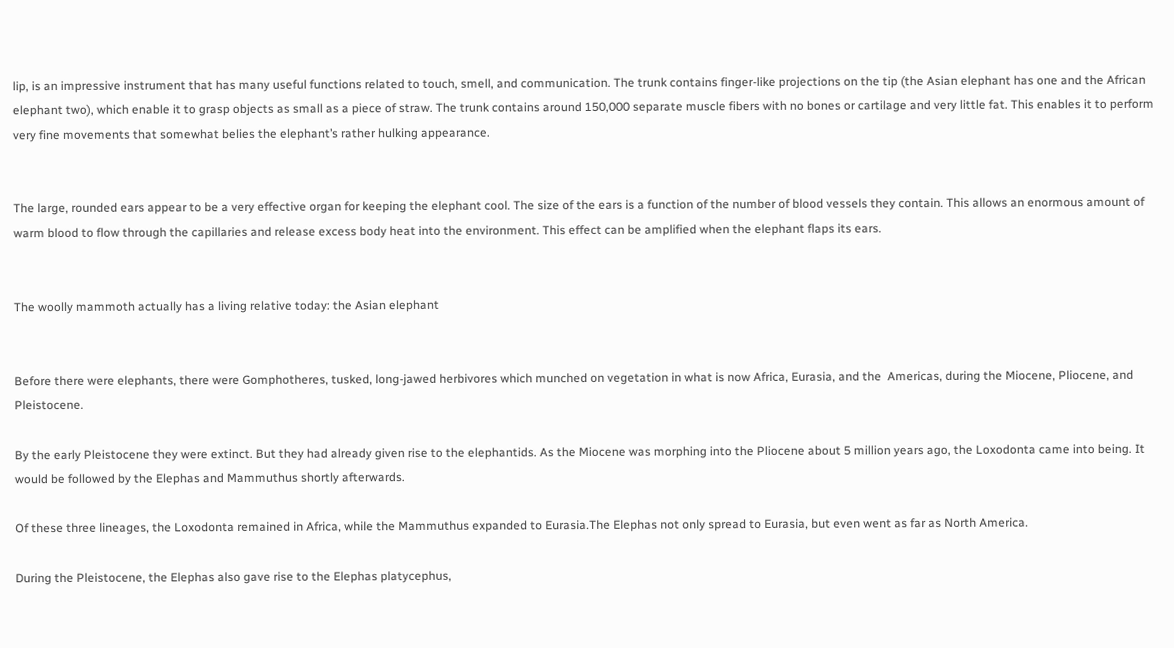lip, is an impressive instrument that has many useful functions related to touch, smell, and communication. The trunk contains finger-like projections on the tip (the Asian elephant has one and the African elephant two), which enable it to grasp objects as small as a piece of straw. The trunk contains around 150,000 separate muscle fibers with no bones or cartilage and very little fat. This enables it to perform very fine movements that somewhat belies the elephant’s rather hulking appearance.


The large, rounded ears appear to be a very effective organ for keeping the elephant cool. The size of the ears is a function of the number of blood vessels they contain. This allows an enormous amount of warm blood to flow through the capillaries and release excess body heat into the environment. This effect can be amplified when the elephant flaps its ears.


The woolly mammoth actually has a living relative today: the Asian elephant


Before there were elephants, there were Gomphotheres, tusked, long-jawed herbivores which munched on vegetation in what is now Africa, Eurasia, and the  Americas, during the Miocene, Pliocene, and Pleistocene.

By the early Pleistocene they were extinct. But they had already given rise to the elephantids. As the Miocene was morphing into the Pliocene about 5 million years ago, the Loxodonta came into being. It would be followed by the Elephas and Mammuthus shortly afterwards.

Of these three lineages, the Loxodonta remained in Africa, while the Mammuthus expanded to Eurasia.The Elephas not only spread to Eurasia, but even went as far as North America.

During the Pleistocene, the Elephas also gave rise to the Elephas platycephus,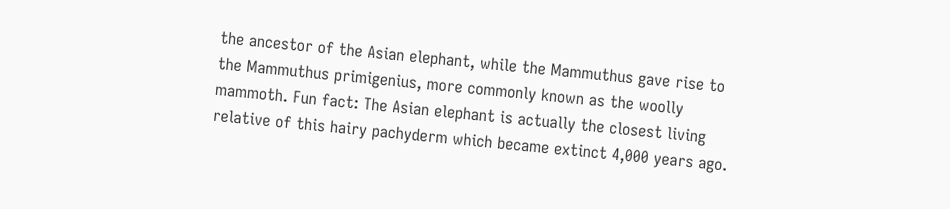the ancestor of the Asian elephant, while the Mammuthus gave rise to the Mammuthus primigenius, more commonly known as the woolly mammoth. Fun fact: The Asian elephant is actually the closest living relative of this hairy pachyderm which became extinct 4,000 years ago.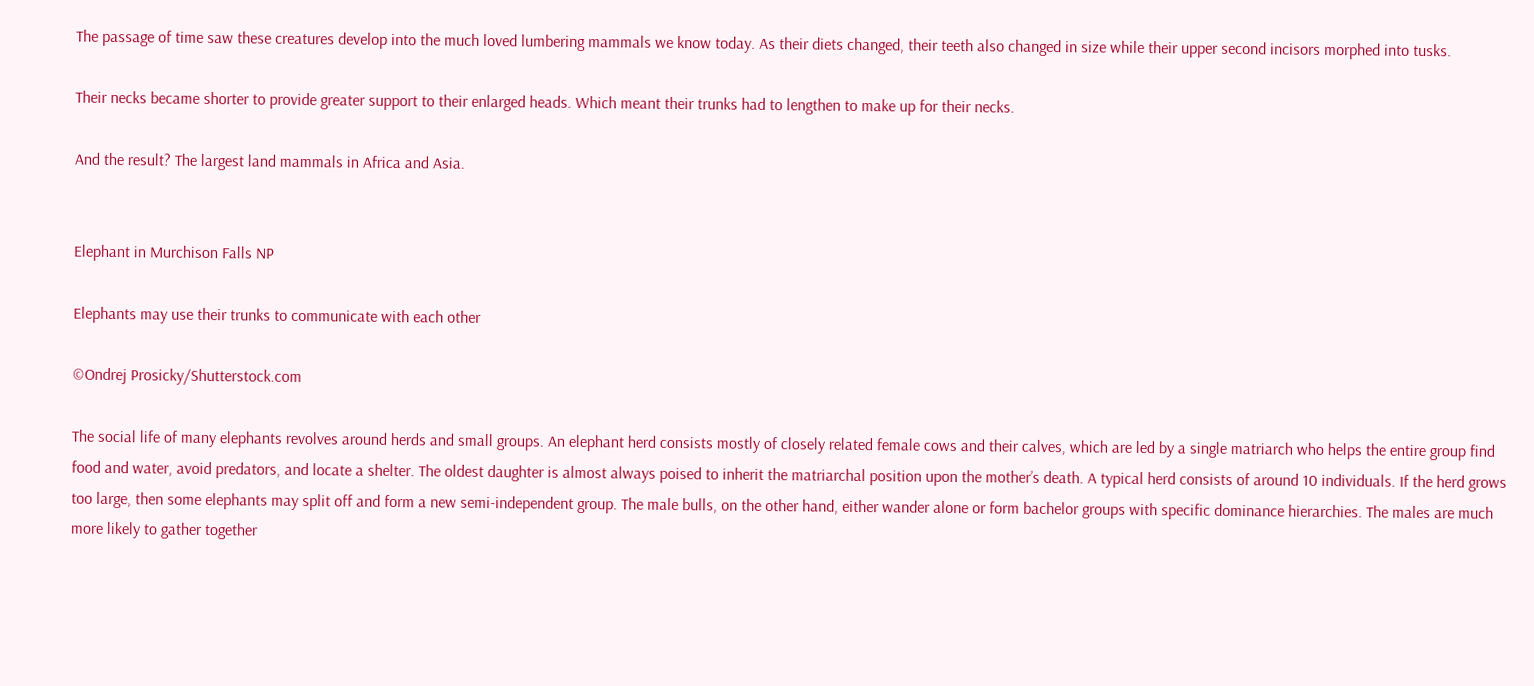The passage of time saw these creatures develop into the much loved lumbering mammals we know today. As their diets changed, their teeth also changed in size while their upper second incisors morphed into tusks.

Their necks became shorter to provide greater support to their enlarged heads. Which meant their trunks had to lengthen to make up for their necks.

And the result? The largest land mammals in Africa and Asia.


Elephant in Murchison Falls NP

Elephants may use their trunks to communicate with each other

©Ondrej Prosicky/Shutterstock.com

The social life of many elephants revolves around herds and small groups. An elephant herd consists mostly of closely related female cows and their calves, which are led by a single matriarch who helps the entire group find food and water, avoid predators, and locate a shelter. The oldest daughter is almost always poised to inherit the matriarchal position upon the mother’s death. A typical herd consists of around 10 individuals. If the herd grows too large, then some elephants may split off and form a new semi-independent group. The male bulls, on the other hand, either wander alone or form bachelor groups with specific dominance hierarchies. The males are much more likely to gather together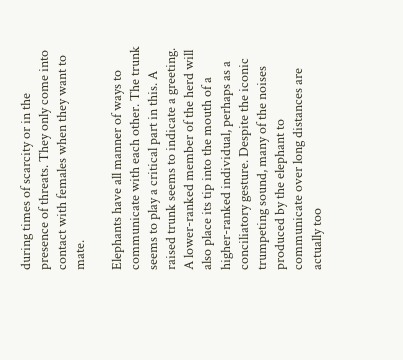during times of scarcity or in the presence of threats. They only come into contact with females when they want to mate.

Elephants have all manner of ways to communicate with each other. The trunk seems to play a critical part in this. A raised trunk seems to indicate a greeting. A lower-ranked member of the herd will also place its tip into the mouth of a higher-ranked individual, perhaps as a conciliatory gesture. Despite the iconic trumpeting sound, many of the noises produced by the elephant to communicate over long distances are actually too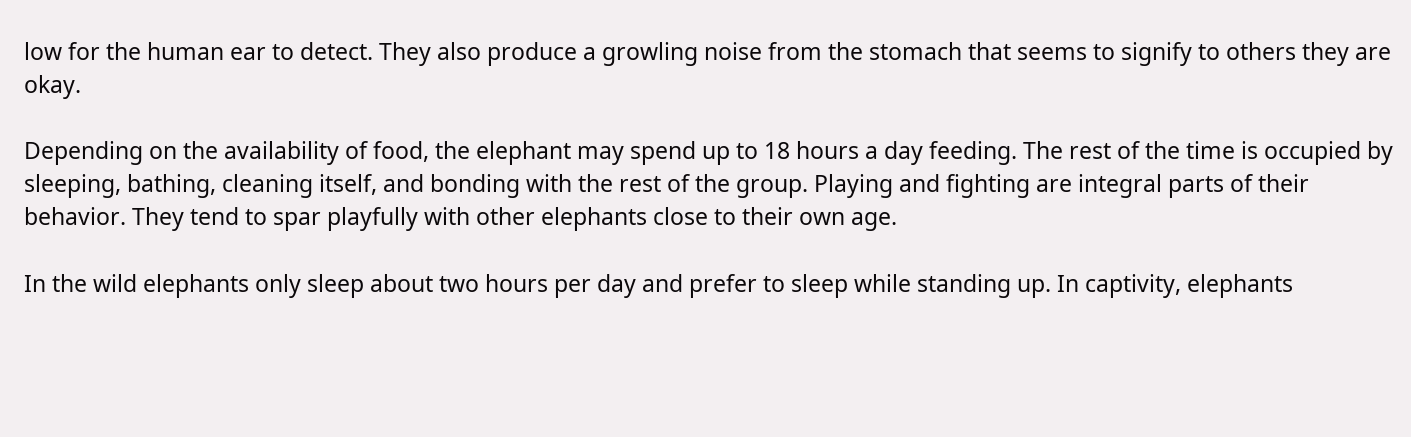low for the human ear to detect. They also produce a growling noise from the stomach that seems to signify to others they are okay.

Depending on the availability of food, the elephant may spend up to 18 hours a day feeding. The rest of the time is occupied by sleeping, bathing, cleaning itself, and bonding with the rest of the group. Playing and fighting are integral parts of their behavior. They tend to spar playfully with other elephants close to their own age.

In the wild elephants only sleep about two hours per day and prefer to sleep while standing up. In captivity, elephants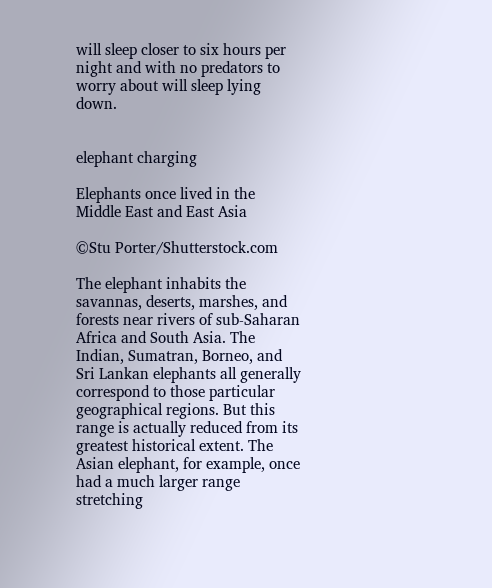will sleep closer to six hours per night and with no predators to worry about will sleep lying down.


elephant charging

Elephants once lived in the Middle East and East Asia

©Stu Porter/Shutterstock.com

The elephant inhabits the savannas, deserts, marshes, and forests near rivers of sub-Saharan Africa and South Asia. The Indian, Sumatran, Borneo, and Sri Lankan elephants all generally correspond to those particular geographical regions. But this range is actually reduced from its greatest historical extent. The Asian elephant, for example, once had a much larger range stretching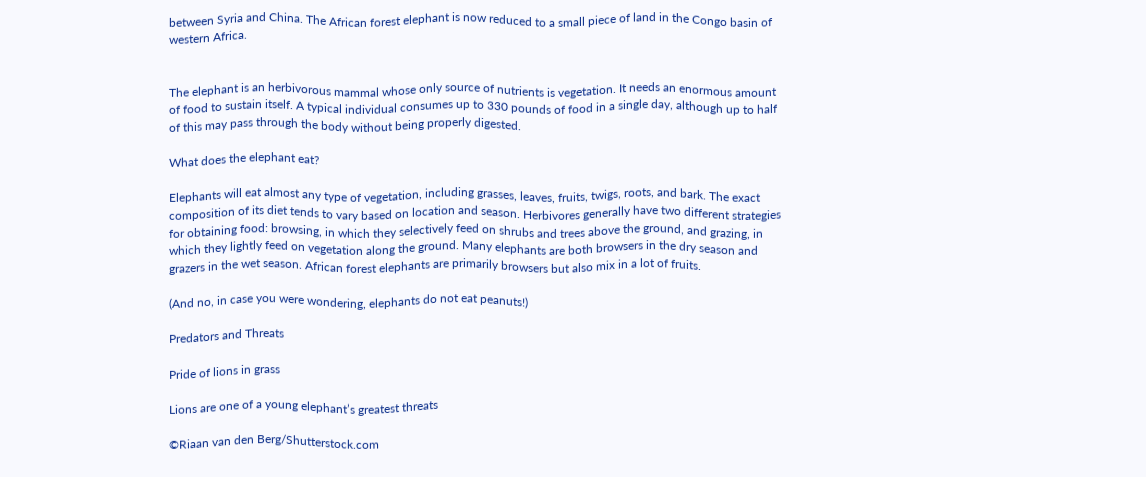between Syria and China. The African forest elephant is now reduced to a small piece of land in the Congo basin of western Africa.


The elephant is an herbivorous mammal whose only source of nutrients is vegetation. It needs an enormous amount of food to sustain itself. A typical individual consumes up to 330 pounds of food in a single day, although up to half of this may pass through the body without being properly digested.

What does the elephant eat?

Elephants will eat almost any type of vegetation, including grasses, leaves, fruits, twigs, roots, and bark. The exact composition of its diet tends to vary based on location and season. Herbivores generally have two different strategies for obtaining food: browsing, in which they selectively feed on shrubs and trees above the ground, and grazing, in which they lightly feed on vegetation along the ground. Many elephants are both browsers in the dry season and grazers in the wet season. African forest elephants are primarily browsers but also mix in a lot of fruits.

(And no, in case you were wondering, elephants do not eat peanuts!)

Predators and Threats

Pride of lions in grass

Lions are one of a young elephant’s greatest threats

©Riaan van den Berg/Shutterstock.com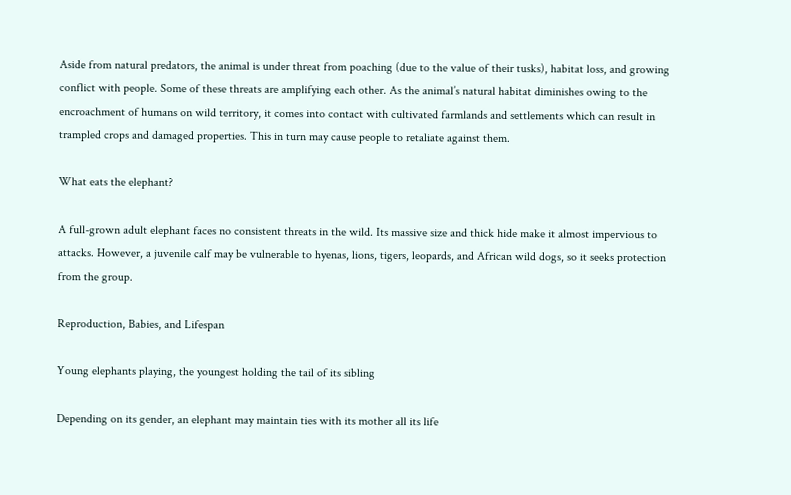Aside from natural predators, the animal is under threat from poaching (due to the value of their tusks), habitat loss, and growing conflict with people. Some of these threats are amplifying each other. As the animal’s natural habitat diminishes owing to the encroachment of humans on wild territory, it comes into contact with cultivated farmlands and settlements which can result in trampled crops and damaged properties. This in turn may cause people to retaliate against them.

What eats the elephant?

A full-grown adult elephant faces no consistent threats in the wild. Its massive size and thick hide make it almost impervious to attacks. However, a juvenile calf may be vulnerable to hyenas, lions, tigers, leopards, and African wild dogs, so it seeks protection from the group.

Reproduction, Babies, and Lifespan

Young elephants playing, the youngest holding the tail of its sibling

Depending on its gender, an elephant may maintain ties with its mother all its life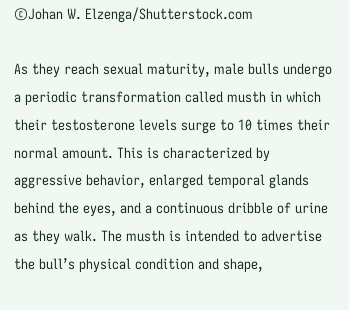©Johan W. Elzenga/Shutterstock.com

As they reach sexual maturity, male bulls undergo a periodic transformation called musth in which their testosterone levels surge to 10 times their normal amount. This is characterized by aggressive behavior, enlarged temporal glands behind the eyes, and a continuous dribble of urine as they walk. The musth is intended to advertise the bull’s physical condition and shape,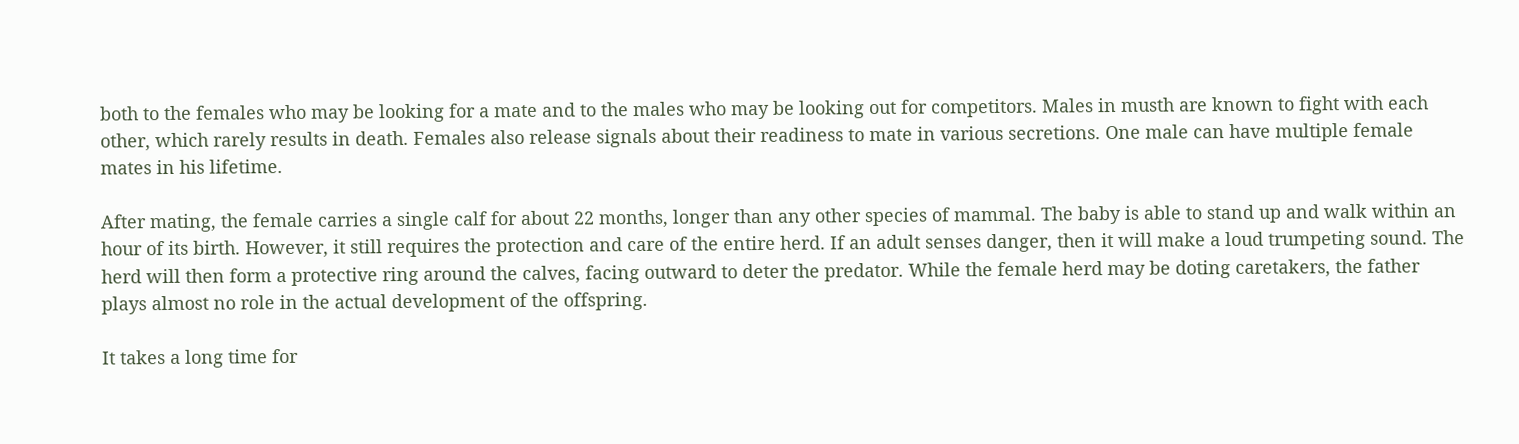both to the females who may be looking for a mate and to the males who may be looking out for competitors. Males in musth are known to fight with each other, which rarely results in death. Females also release signals about their readiness to mate in various secretions. One male can have multiple female mates in his lifetime.

After mating, the female carries a single calf for about 22 months, longer than any other species of mammal. The baby is able to stand up and walk within an hour of its birth. However, it still requires the protection and care of the entire herd. If an adult senses danger, then it will make a loud trumpeting sound. The herd will then form a protective ring around the calves, facing outward to deter the predator. While the female herd may be doting caretakers, the father plays almost no role in the actual development of the offspring.

It takes a long time for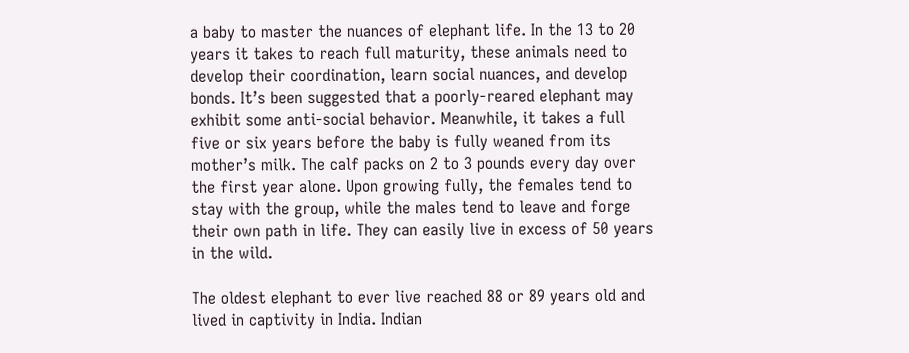a baby to master the nuances of elephant life. In the 13 to 20 years it takes to reach full maturity, these animals need to develop their coordination, learn social nuances, and develop bonds. It’s been suggested that a poorly-reared elephant may exhibit some anti-social behavior. Meanwhile, it takes a full five or six years before the baby is fully weaned from its mother’s milk. The calf packs on 2 to 3 pounds every day over the first year alone. Upon growing fully, the females tend to stay with the group, while the males tend to leave and forge their own path in life. They can easily live in excess of 50 years in the wild.

The oldest elephant to ever live reached 88 or 89 years old and lived in captivity in India. Indian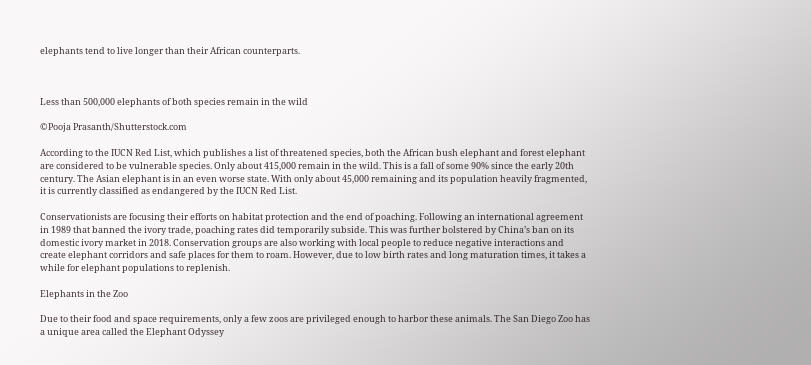elephants tend to live longer than their African counterparts.



Less than 500,000 elephants of both species remain in the wild

©Pooja Prasanth/Shutterstock.com

According to the IUCN Red List, which publishes a list of threatened species, both the African bush elephant and forest elephant are considered to be vulnerable species. Only about 415,000 remain in the wild. This is a fall of some 90% since the early 20th century. The Asian elephant is in an even worse state. With only about 45,000 remaining and its population heavily fragmented, it is currently classified as endangered by the IUCN Red List.

Conservationists are focusing their efforts on habitat protection and the end of poaching. Following an international agreement in 1989 that banned the ivory trade, poaching rates did temporarily subside. This was further bolstered by China’s ban on its domestic ivory market in 2018. Conservation groups are also working with local people to reduce negative interactions and create elephant corridors and safe places for them to roam. However, due to low birth rates and long maturation times, it takes a while for elephant populations to replenish.

Elephants in the Zoo

Due to their food and space requirements, only a few zoos are privileged enough to harbor these animals. The San Diego Zoo has a unique area called the Elephant Odyssey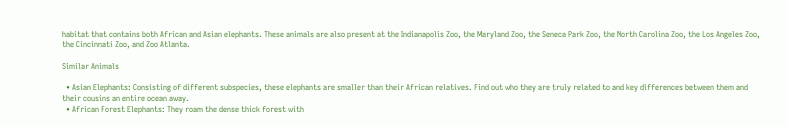habitat that contains both African and Asian elephants. These animals are also present at the Indianapolis Zoo, the Maryland Zoo, the Seneca Park Zoo, the North Carolina Zoo, the Los Angeles Zoo, the Cincinnati Zoo, and Zoo Atlanta.

Similar Animals

  • Asian Elephants: Consisting of different subspecies, these elephants are smaller than their African relatives. Find out who they are truly related to and key differences between them and their cousins an entire ocean away.
  • African Forest Elephants: They roam the dense thick forest with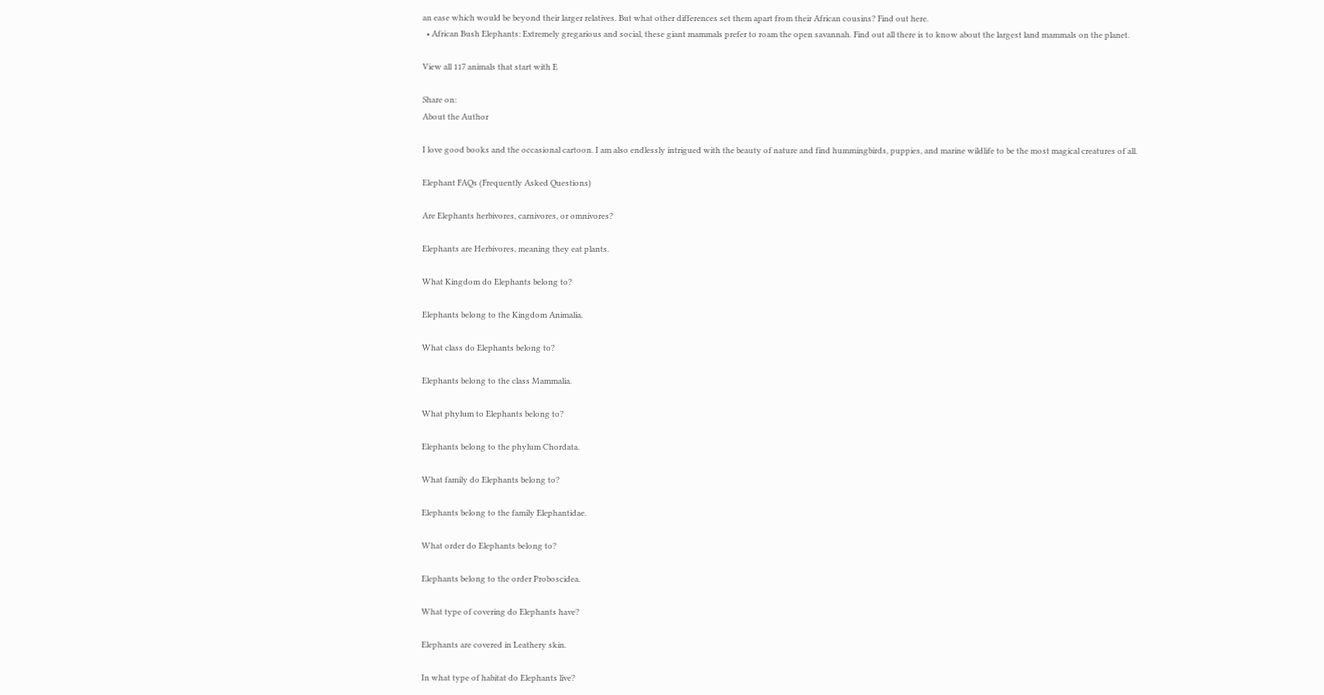an ease which would be beyond their larger relatives. But what other differences set them apart from their African cousins? Find out here.
  • African Bush Elephants: Extremely gregarious and social, these giant mammals prefer to roam the open savannah. Find out all there is to know about the largest land mammals on the planet.

View all 117 animals that start with E

Share on:
About the Author

I love good books and the occasional cartoon. I am also endlessly intrigued with the beauty of nature and find hummingbirds, puppies, and marine wildlife to be the most magical creatures of all.

Elephant FAQs (Frequently Asked Questions)

Are Elephants herbivores, carnivores, or omnivores?

Elephants are Herbivores, meaning they eat plants.

What Kingdom do Elephants belong to?

Elephants belong to the Kingdom Animalia.

What class do Elephants belong to?

Elephants belong to the class Mammalia.

What phylum to Elephants belong to?

Elephants belong to the phylum Chordata.

What family do Elephants belong to?

Elephants belong to the family Elephantidae.

What order do Elephants belong to?

Elephants belong to the order Proboscidea.

What type of covering do Elephants have?

Elephants are covered in Leathery skin.

In what type of habitat do Elephants live?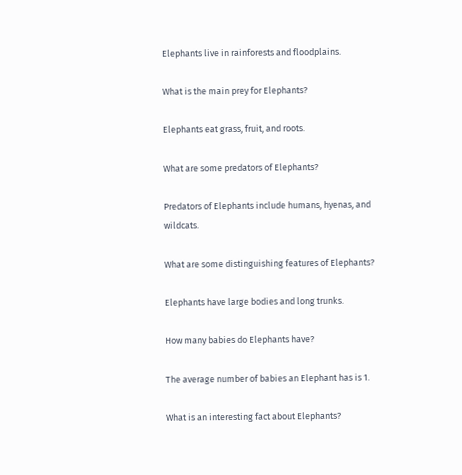Elephants live in rainforests and floodplains.

What is the main prey for Elephants?

Elephants eat grass, fruit, and roots.

What are some predators of Elephants?

Predators of Elephants include humans, hyenas, and wildcats.

What are some distinguishing features of Elephants?

Elephants have large bodies and long trunks.

How many babies do Elephants have?

The average number of babies an Elephant has is 1.

What is an interesting fact about Elephants?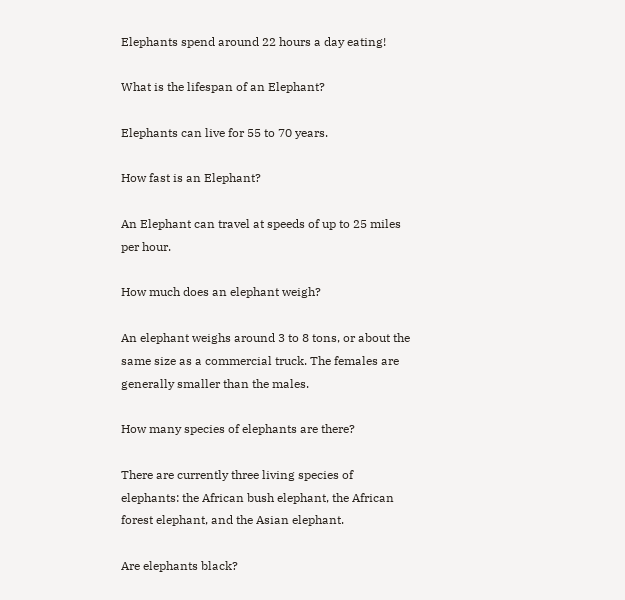Elephants spend around 22 hours a day eating!

What is the lifespan of an Elephant?

Elephants can live for 55 to 70 years.

How fast is an Elephant?

An Elephant can travel at speeds of up to 25 miles per hour.

How much does an elephant weigh?

An elephant weighs around 3 to 8 tons, or about the same size as a commercial truck. The females are generally smaller than the males.

How many species of elephants are there?

There are currently three living species of elephants: the African bush elephant, the African forest elephant, and the Asian elephant.

Are elephants black?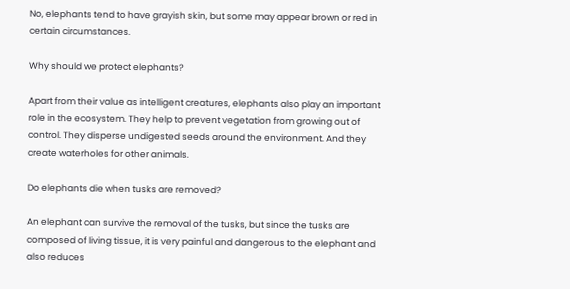No, elephants tend to have grayish skin, but some may appear brown or red in certain circumstances.

Why should we protect elephants?

Apart from their value as intelligent creatures, elephants also play an important role in the ecosystem. They help to prevent vegetation from growing out of control. They disperse undigested seeds around the environment. And they create waterholes for other animals.

Do elephants die when tusks are removed?

An elephant can survive the removal of the tusks, but since the tusks are composed of living tissue, it is very painful and dangerous to the elephant and also reduces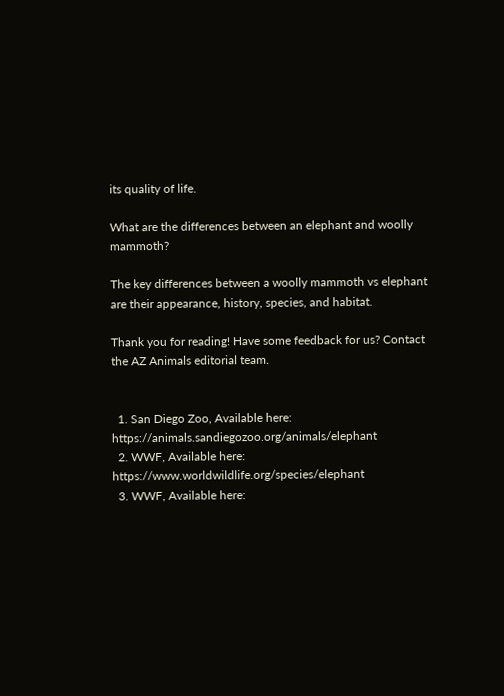its quality of life.

What are the differences between an elephant and woolly mammoth?

The key differences between a woolly mammoth vs elephant are their appearance, history, species, and habitat.

Thank you for reading! Have some feedback for us? Contact the AZ Animals editorial team.


  1. San Diego Zoo, Available here: https://animals.sandiegozoo.org/animals/elephant
  2. WWF, Available here: https://www.worldwildlife.org/species/elephant
  3. WWF, Available here: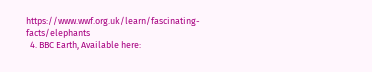https://www.wwf.org.uk/learn/fascinating-facts/elephants
  4. BBC Earth, Available here: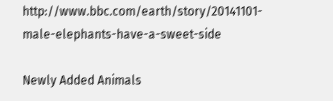http://www.bbc.com/earth/story/20141101-male-elephants-have-a-sweet-side

Newly Added Animals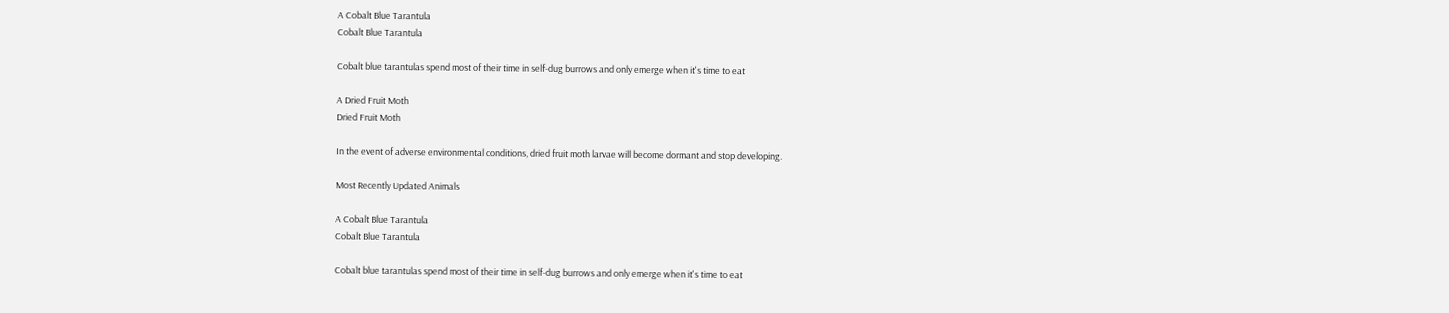A Cobalt Blue Tarantula
Cobalt Blue Tarantula

Cobalt blue tarantulas spend most of their time in self-dug burrows and only emerge when it's time to eat

A Dried Fruit Moth
Dried Fruit Moth

In the event of adverse environmental conditions, dried fruit moth larvae will become dormant and stop developing.

Most Recently Updated Animals

A Cobalt Blue Tarantula
Cobalt Blue Tarantula

Cobalt blue tarantulas spend most of their time in self-dug burrows and only emerge when it's time to eat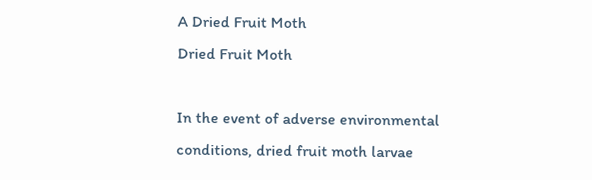A Dried Fruit Moth
Dried Fruit Moth

In the event of adverse environmental conditions, dried fruit moth larvae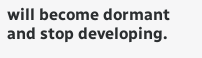will become dormant and stop developing.